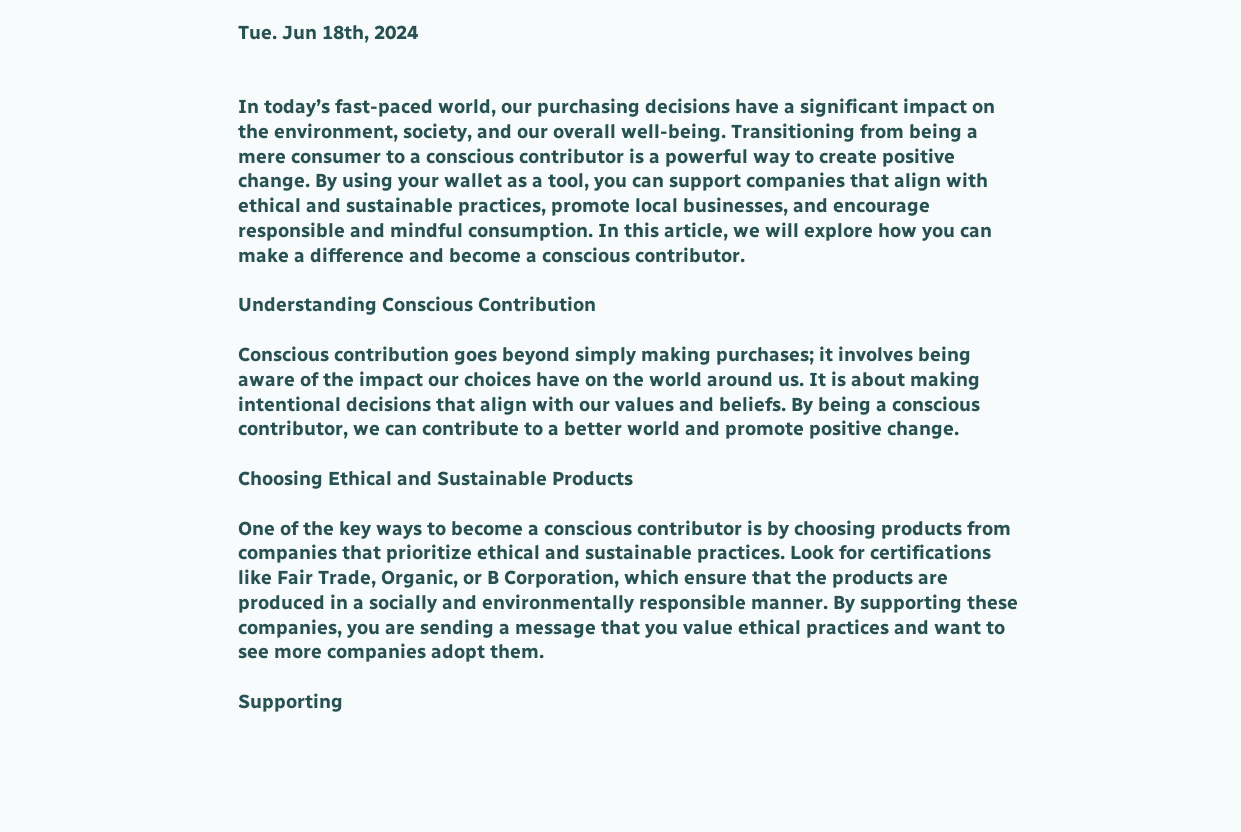Tue. Jun 18th, 2024


In today’s fast-paced world, our purchasing decisions have a significant impact on the environment, society, and our overall well-being. Transitioning from being a mere consumer to a conscious contributor is a powerful way to create positive change. By using your wallet as a tool, you can support companies that align with ethical and sustainable practices, promote local businesses, and encourage responsible and mindful consumption. In this article, we will explore how you can make a difference and become a conscious contributor.

Understanding Conscious Contribution

Conscious contribution goes beyond simply making purchases; it involves being aware of the impact our choices have on the world around us. It is about making intentional decisions that align with our values and beliefs. By being a conscious contributor, we can contribute to a better world and promote positive change.

Choosing Ethical and Sustainable Products

One of the key ways to become a conscious contributor is by choosing products from companies that prioritize ethical and sustainable practices. Look for certifications like Fair Trade, Organic, or B Corporation, which ensure that the products are produced in a socially and environmentally responsible manner. By supporting these companies, you are sending a message that you value ethical practices and want to see more companies adopt them.

Supporting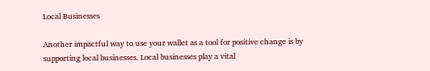Local Businesses

Another impactful way to use your wallet as a tool for positive change is by supporting local businesses. Local businesses play a vital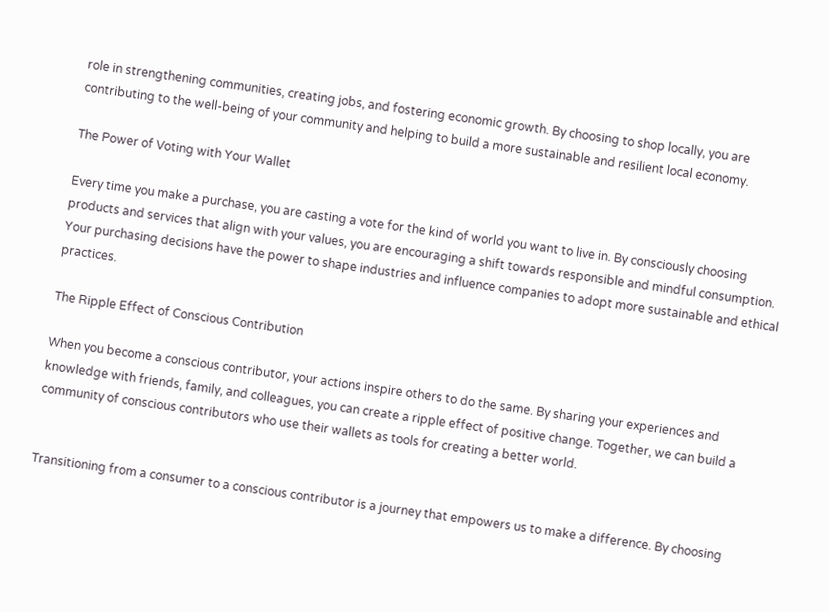role in strengthening communities, creating jobs, and fostering economic growth. By choosing to shop locally, you are contributing to the well-being of your community and helping to build a more sustainable and resilient local economy.

The Power of Voting with Your Wallet

Every time you make a purchase, you are casting a vote for the kind of world you want to live in. By consciously choosing products and services that align with your values, you are encouraging a shift towards responsible and mindful consumption. Your purchasing decisions have the power to shape industries and influence companies to adopt more sustainable and ethical practices.

The Ripple Effect of Conscious Contribution

When you become a conscious contributor, your actions inspire others to do the same. By sharing your experiences and knowledge with friends, family, and colleagues, you can create a ripple effect of positive change. Together, we can build a community of conscious contributors who use their wallets as tools for creating a better world.


Transitioning from a consumer to a conscious contributor is a journey that empowers us to make a difference. By choosing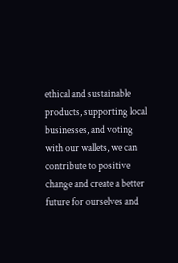ethical and sustainable products, supporting local businesses, and voting with our wallets, we can contribute to positive change and create a better future for ourselves and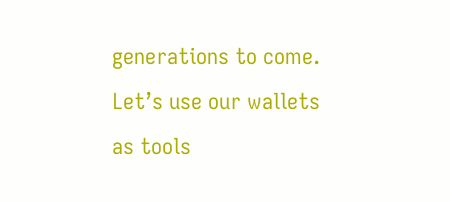generations to come. Let’s use our wallets as tools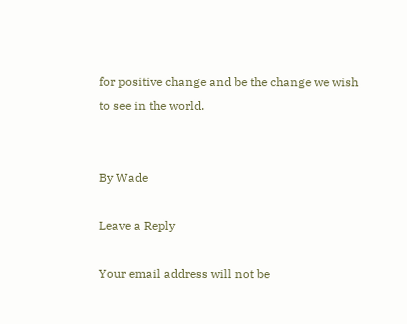for positive change and be the change we wish to see in the world.


By Wade

Leave a Reply

Your email address will not be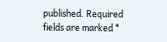published. Required fields are marked *